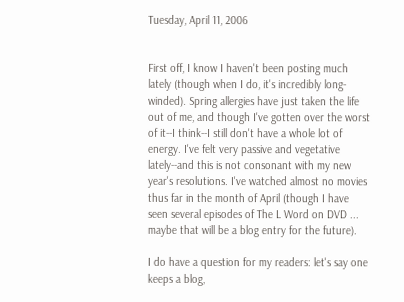Tuesday, April 11, 2006


First off, I know I haven't been posting much lately (though when I do, it's incredibly long-winded). Spring allergies have just taken the life out of me, and though I've gotten over the worst of it--I think--I still don't have a whole lot of energy. I've felt very passive and vegetative lately--and this is not consonant with my new year's resolutions. I've watched almost no movies thus far in the month of April (though I have seen several episodes of The L Word on DVD ... maybe that will be a blog entry for the future).

I do have a question for my readers: let's say one keeps a blog,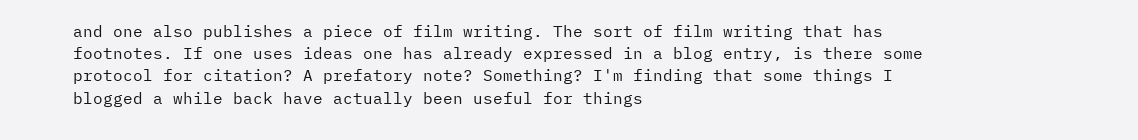and one also publishes a piece of film writing. The sort of film writing that has footnotes. If one uses ideas one has already expressed in a blog entry, is there some protocol for citation? A prefatory note? Something? I'm finding that some things I blogged a while back have actually been useful for things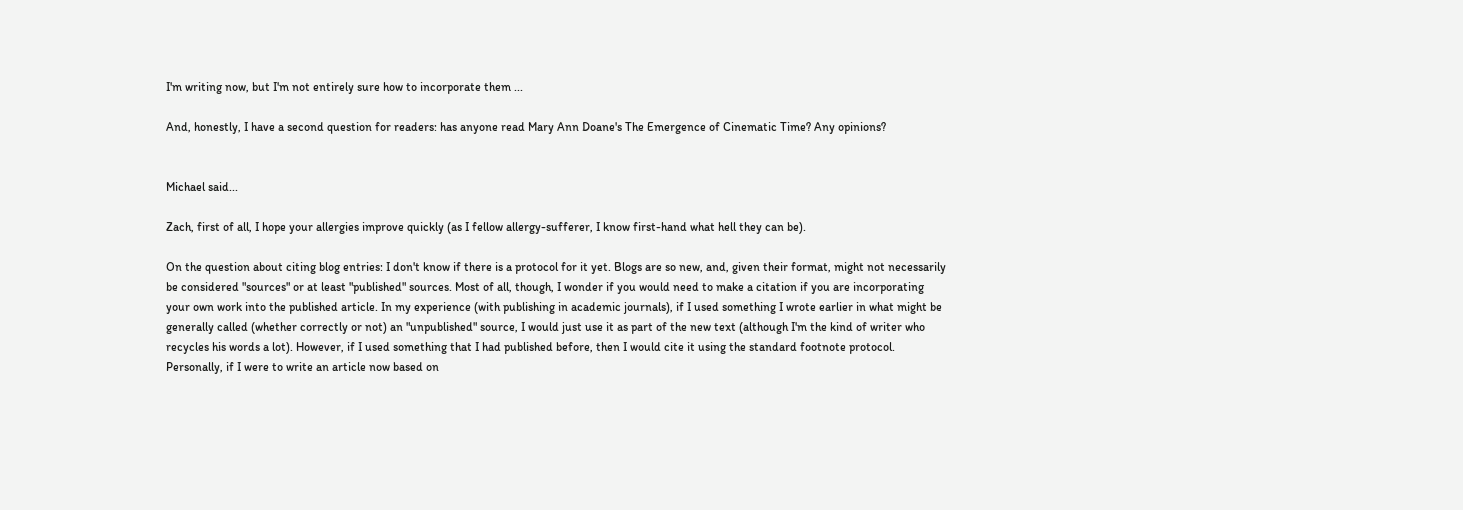I'm writing now, but I'm not entirely sure how to incorporate them ...

And, honestly, I have a second question for readers: has anyone read Mary Ann Doane's The Emergence of Cinematic Time? Any opinions?


Michael said...

Zach, first of all, I hope your allergies improve quickly (as I fellow allergy-sufferer, I know first-hand what hell they can be).

On the question about citing blog entries: I don't know if there is a protocol for it yet. Blogs are so new, and, given their format, might not necessarily be considered "sources" or at least "published" sources. Most of all, though, I wonder if you would need to make a citation if you are incorporating your own work into the published article. In my experience (with publishing in academic journals), if I used something I wrote earlier in what might be generally called (whether correctly or not) an "unpublished" source, I would just use it as part of the new text (although I'm the kind of writer who recycles his words a lot). However, if I used something that I had published before, then I would cite it using the standard footnote protocol. Personally, if I were to write an article now based on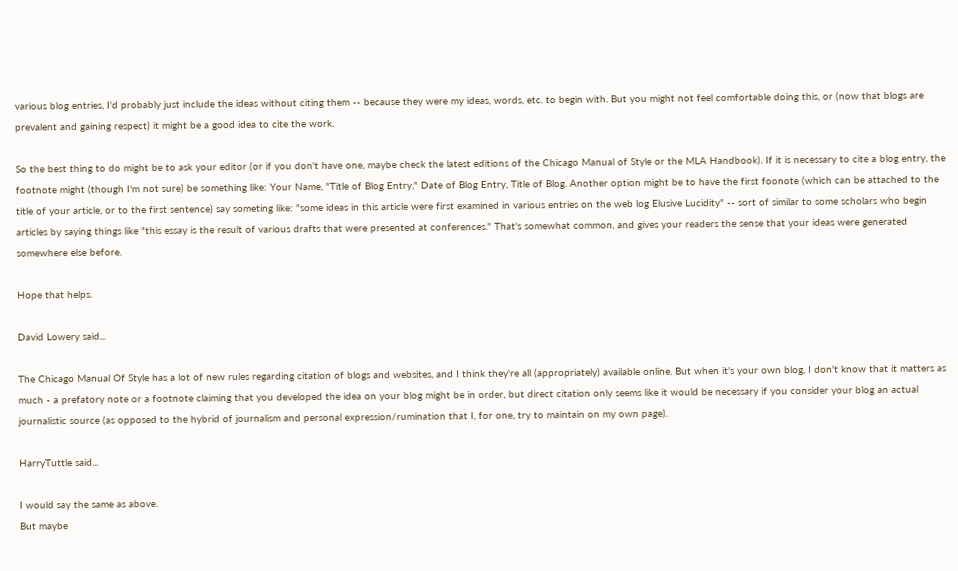various blog entries, I'd probably just include the ideas without citing them -- because they were my ideas, words, etc. to begin with. But you might not feel comfortable doing this, or (now that blogs are prevalent and gaining respect) it might be a good idea to cite the work.

So the best thing to do might be to ask your editor (or if you don't have one, maybe check the latest editions of the Chicago Manual of Style or the MLA Handbook). If it is necessary to cite a blog entry, the footnote might (though I'm not sure) be something like: Your Name, "Title of Blog Entry," Date of Blog Entry, Title of Blog. Another option might be to have the first foonote (which can be attached to the title of your article, or to the first sentence) say someting like: "some ideas in this article were first examined in various entries on the web log Elusive Lucidity" -- sort of similar to some scholars who begin articles by saying things like "this essay is the result of various drafts that were presented at conferences." That's somewhat common, and gives your readers the sense that your ideas were generated somewhere else before.

Hope that helps.

David Lowery said...

The Chicago Manual Of Style has a lot of new rules regarding citation of blogs and websites, and I think they're all (appropriately) available online. But when it's your own blog, I don't know that it matters as much - a prefatory note or a footnote claiming that you developed the idea on your blog might be in order, but direct citation only seems like it would be necessary if you consider your blog an actual journalistic source (as opposed to the hybrid of journalism and personal expression/rumination that I, for one, try to maintain on my own page).

HarryTuttle said...

I would say the same as above.
But maybe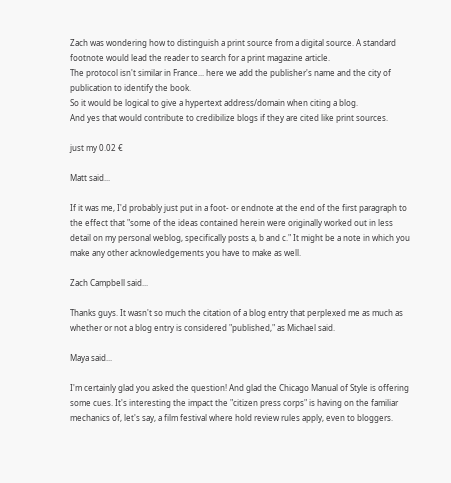Zach was wondering how to distinguish a print source from a digital source. A standard footnote would lead the reader to search for a print magazine article.
The protocol isn't similar in France... here we add the publisher's name and the city of publication to identify the book.
So it would be logical to give a hypertext address/domain when citing a blog.
And yes that would contribute to credibilize blogs if they are cited like print sources.

just my 0.02 €

Matt said...

If it was me, I'd probably just put in a foot- or endnote at the end of the first paragraph to the effect that "some of the ideas contained herein were originally worked out in less detail on my personal weblog, specifically posts a, b and c." It might be a note in which you make any other acknowledgements you have to make as well.

Zach Campbell said...

Thanks guys. It wasn't so much the citation of a blog entry that perplexed me as much as whether or not a blog entry is considered "published," as Michael said.

Maya said...

I'm certainly glad you asked the question! And glad the Chicago Manual of Style is offering some cues. It's interesting the impact the "citizen press corps" is having on the familiar mechanics of, let's say, a film festival where hold review rules apply, even to bloggers.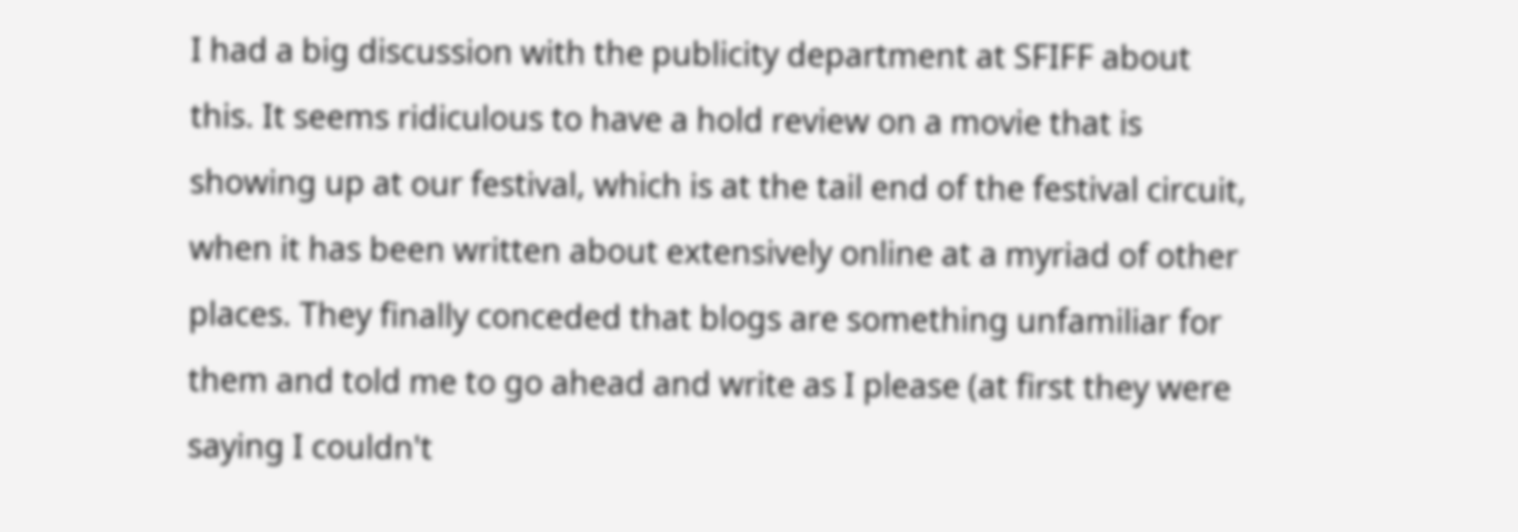I had a big discussion with the publicity department at SFIFF about this. It seems ridiculous to have a hold review on a movie that is showing up at our festival, which is at the tail end of the festival circuit, when it has been written about extensively online at a myriad of other places. They finally conceded that blogs are something unfamiliar for them and told me to go ahead and write as I please (at first they were saying I couldn't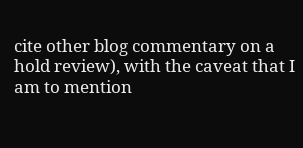cite other blog commentary on a hold review), with the caveat that I am to mention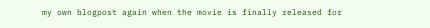my own blogpost again when the movie is finally released for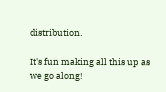distribution.

It's fun making all this up as we go along!